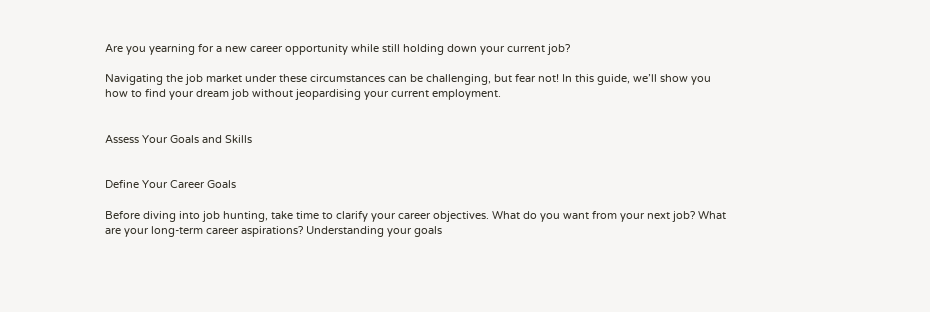Are you yearning for a new career opportunity while still holding down your current job?

Navigating the job market under these circumstances can be challenging, but fear not! In this guide, we’ll show you how to find your dream job without jeopardising your current employment.


Assess Your Goals and Skills


Define Your Career Goals

Before diving into job hunting, take time to clarify your career objectives. What do you want from your next job? What are your long-term career aspirations? Understanding your goals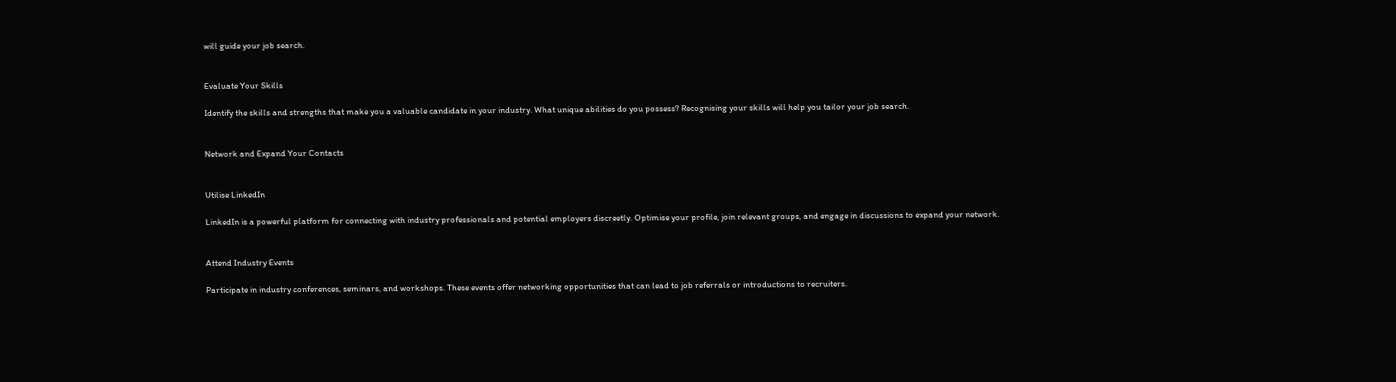will guide your job search.


Evaluate Your Skills

Identify the skills and strengths that make you a valuable candidate in your industry. What unique abilities do you possess? Recognising your skills will help you tailor your job search.


Network and Expand Your Contacts


Utilise LinkedIn

LinkedIn is a powerful platform for connecting with industry professionals and potential employers discreetly. Optimise your profile, join relevant groups, and engage in discussions to expand your network.


Attend Industry Events

Participate in industry conferences, seminars, and workshops. These events offer networking opportunities that can lead to job referrals or introductions to recruiters.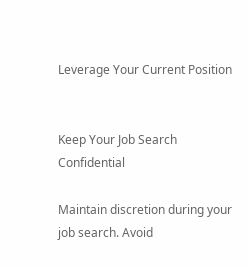Leverage Your Current Position


Keep Your Job Search Confidential

Maintain discretion during your job search. Avoid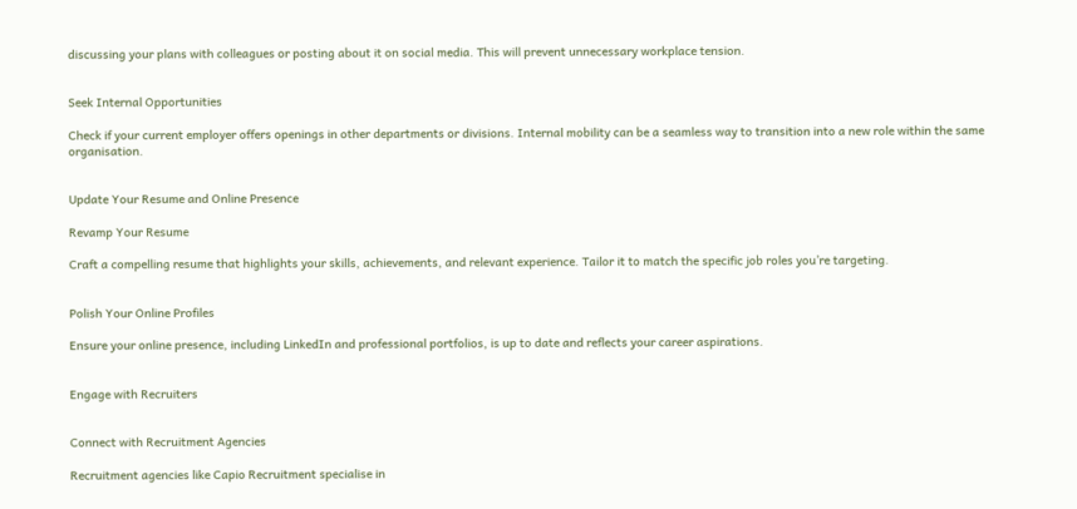discussing your plans with colleagues or posting about it on social media. This will prevent unnecessary workplace tension.


Seek Internal Opportunities

Check if your current employer offers openings in other departments or divisions. Internal mobility can be a seamless way to transition into a new role within the same organisation.


Update Your Resume and Online Presence

Revamp Your Resume

Craft a compelling resume that highlights your skills, achievements, and relevant experience. Tailor it to match the specific job roles you’re targeting.


Polish Your Online Profiles

Ensure your online presence, including LinkedIn and professional portfolios, is up to date and reflects your career aspirations.


Engage with Recruiters


Connect with Recruitment Agencies

Recruitment agencies like Capio Recruitment specialise in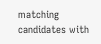matching candidates with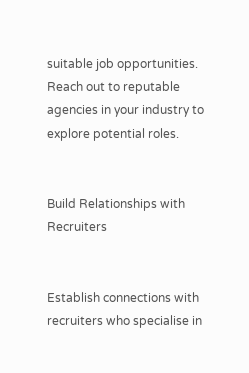suitable job opportunities. Reach out to reputable agencies in your industry to explore potential roles.


Build Relationships with Recruiters


Establish connections with recruiters who specialise in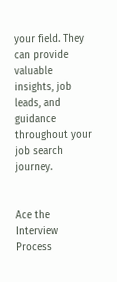your field. They can provide valuable insights, job leads, and guidance throughout your job search journey.


Ace the Interview Process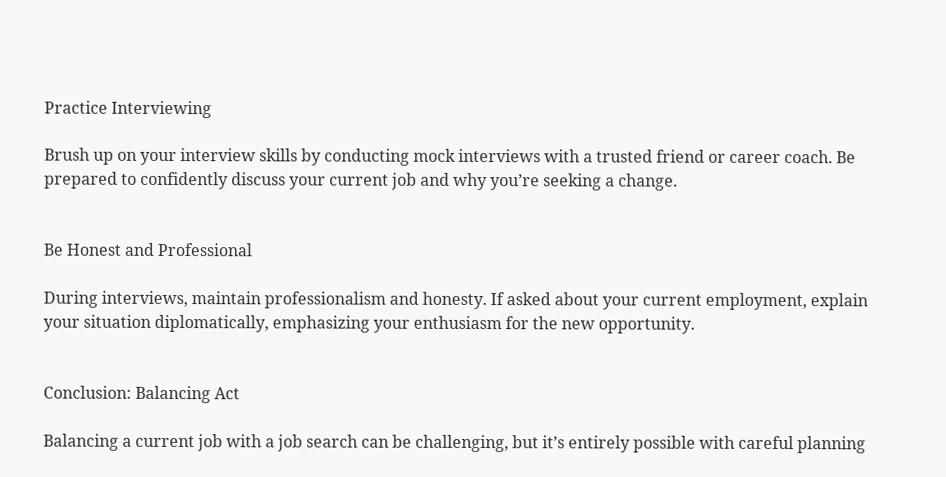Practice Interviewing

Brush up on your interview skills by conducting mock interviews with a trusted friend or career coach. Be prepared to confidently discuss your current job and why you’re seeking a change.


Be Honest and Professional

During interviews, maintain professionalism and honesty. If asked about your current employment, explain your situation diplomatically, emphasizing your enthusiasm for the new opportunity.


Conclusion: Balancing Act

Balancing a current job with a job search can be challenging, but it’s entirely possible with careful planning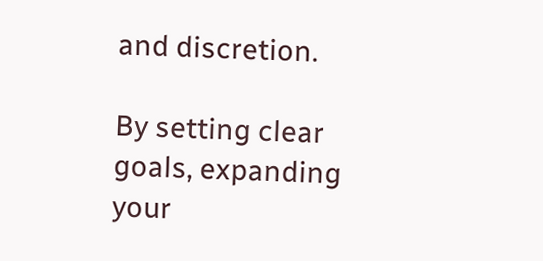and discretion.

By setting clear goals, expanding your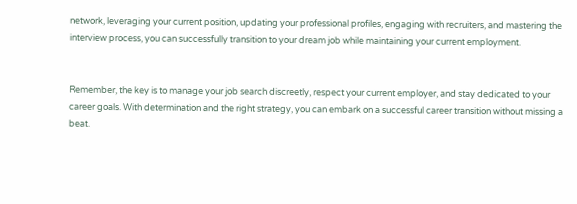network, leveraging your current position, updating your professional profiles, engaging with recruiters, and mastering the interview process, you can successfully transition to your dream job while maintaining your current employment.


Remember, the key is to manage your job search discreetly, respect your current employer, and stay dedicated to your career goals. With determination and the right strategy, you can embark on a successful career transition without missing a beat.